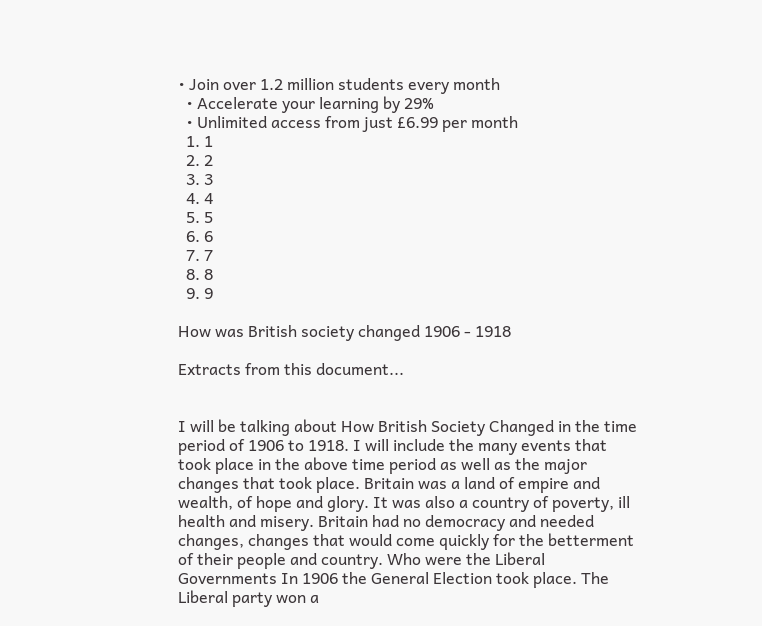• Join over 1.2 million students every month
  • Accelerate your learning by 29%
  • Unlimited access from just £6.99 per month
  1. 1
  2. 2
  3. 3
  4. 4
  5. 5
  6. 6
  7. 7
  8. 8
  9. 9

How was British society changed 1906 - 1918

Extracts from this document...


I will be talking about How British Society Changed in the time period of 1906 to 1918. I will include the many events that took place in the above time period as well as the major changes that took place. Britain was a land of empire and wealth, of hope and glory. It was also a country of poverty, ill health and misery. Britain had no democracy and needed changes, changes that would come quickly for the betterment of their people and country. Who were the Liberal Governments In 1906 the General Election took place. The Liberal party won a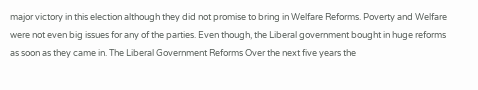major victory in this election although they did not promise to bring in Welfare Reforms. Poverty and Welfare were not even big issues for any of the parties. Even though, the Liberal government bought in huge reforms as soon as they came in. The Liberal Government Reforms Over the next five years the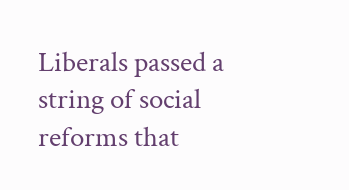Liberals passed a string of social reforms that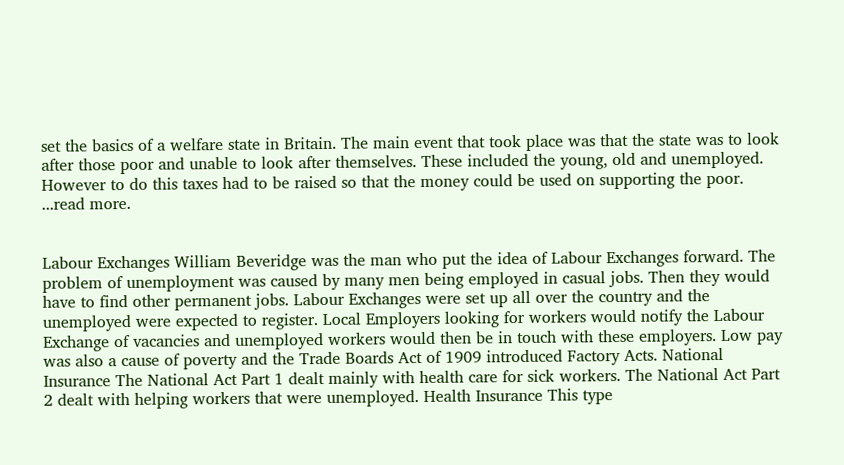set the basics of a welfare state in Britain. The main event that took place was that the state was to look after those poor and unable to look after themselves. These included the young, old and unemployed. However to do this taxes had to be raised so that the money could be used on supporting the poor. ...read more.


Labour Exchanges William Beveridge was the man who put the idea of Labour Exchanges forward. The problem of unemployment was caused by many men being employed in casual jobs. Then they would have to find other permanent jobs. Labour Exchanges were set up all over the country and the unemployed were expected to register. Local Employers looking for workers would notify the Labour Exchange of vacancies and unemployed workers would then be in touch with these employers. Low pay was also a cause of poverty and the Trade Boards Act of 1909 introduced Factory Acts. National Insurance The National Act Part 1 dealt mainly with health care for sick workers. The National Act Part 2 dealt with helping workers that were unemployed. Health Insurance This type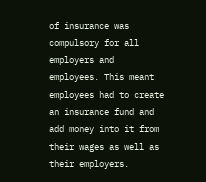of insurance was compulsory for all employers and employees. This meant employees had to create an insurance fund and add money into it from their wages as well as their employers.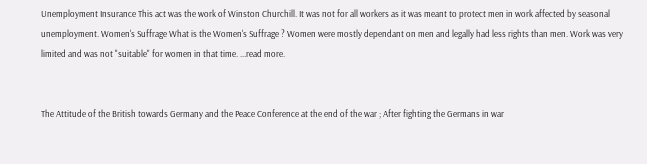Unemployment Insurance This act was the work of Winston Churchill. It was not for all workers as it was meant to protect men in work affected by seasonal unemployment. Women's Suffrage What is the Women's Suffrage ? Women were mostly dependant on men and legally had less rights than men. Work was very limited and was not "suitable" for women in that time. ...read more.


The Attitude of the British towards Germany and the Peace Conference at the end of the war ; After fighting the Germans in war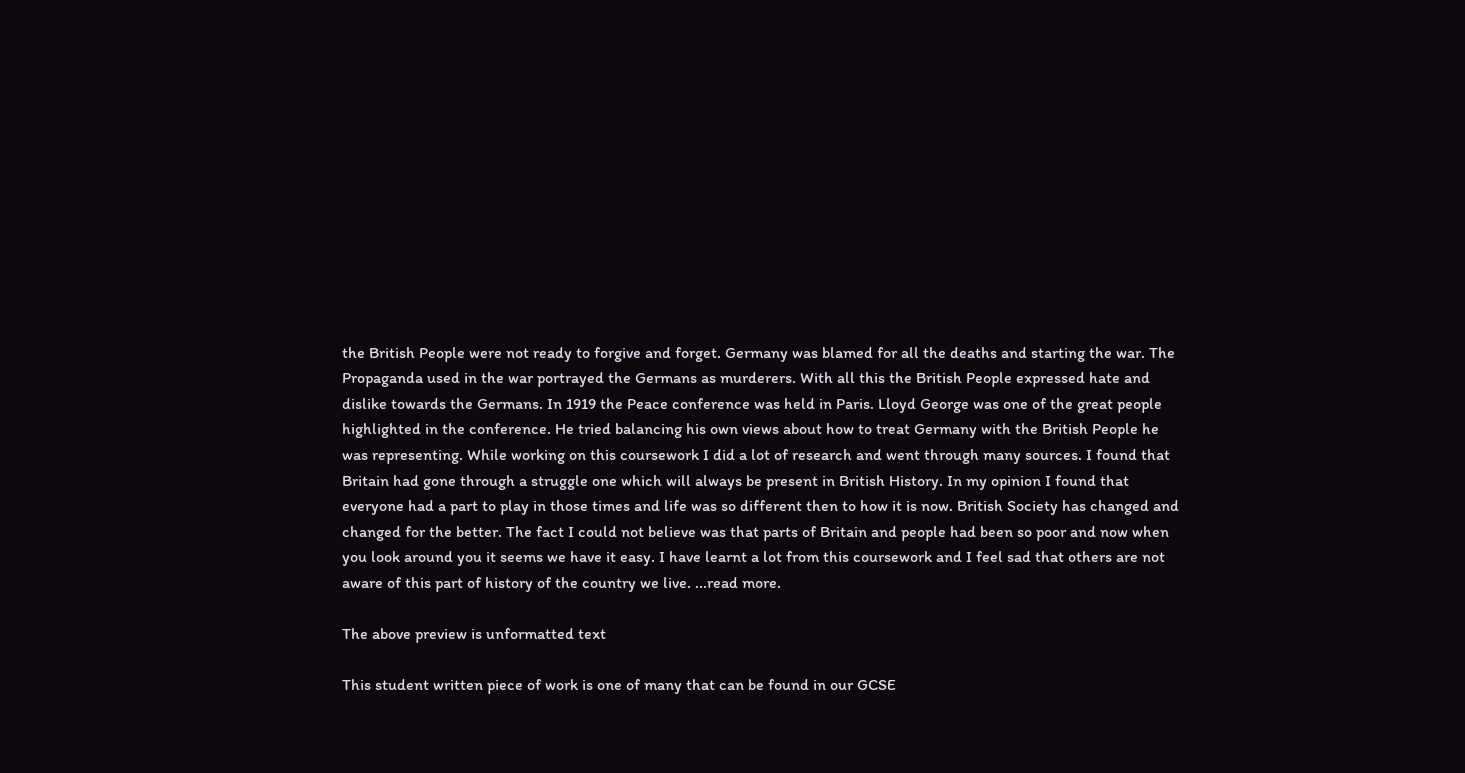the British People were not ready to forgive and forget. Germany was blamed for all the deaths and starting the war. The Propaganda used in the war portrayed the Germans as murderers. With all this the British People expressed hate and dislike towards the Germans. In 1919 the Peace conference was held in Paris. Lloyd George was one of the great people highlighted in the conference. He tried balancing his own views about how to treat Germany with the British People he was representing. While working on this coursework I did a lot of research and went through many sources. I found that Britain had gone through a struggle one which will always be present in British History. In my opinion I found that everyone had a part to play in those times and life was so different then to how it is now. British Society has changed and changed for the better. The fact I could not believe was that parts of Britain and people had been so poor and now when you look around you it seems we have it easy. I have learnt a lot from this coursework and I feel sad that others are not aware of this part of history of the country we live. ...read more.

The above preview is unformatted text

This student written piece of work is one of many that can be found in our GCSE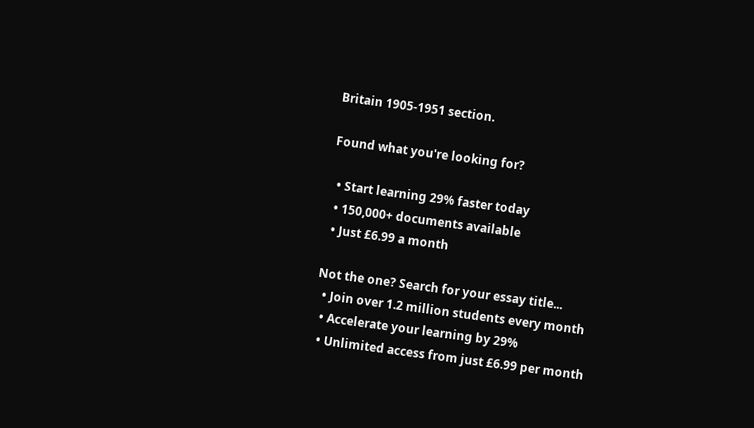Britain 1905-1951 section.

Found what you're looking for?

  • Start learning 29% faster today
  • 150,000+ documents available
  • Just £6.99 a month

Not the one? Search for your essay title...
  • Join over 1.2 million students every month
  • Accelerate your learning by 29%
  • Unlimited access from just £6.99 per month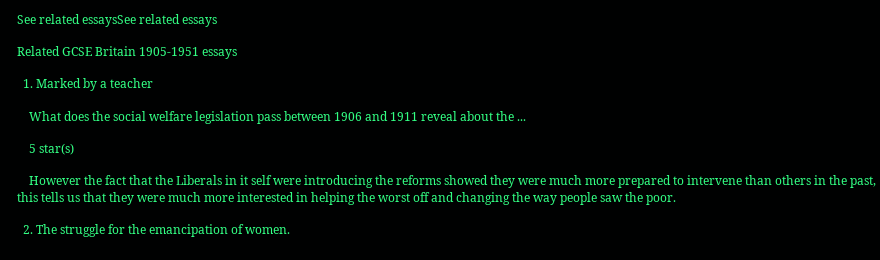See related essaysSee related essays

Related GCSE Britain 1905-1951 essays

  1. Marked by a teacher

    What does the social welfare legislation pass between 1906 and 1911 reveal about the ...

    5 star(s)

    However the fact that the Liberals in it self were introducing the reforms showed they were much more prepared to intervene than others in the past, this tells us that they were much more interested in helping the worst off and changing the way people saw the poor.

  2. The struggle for the emancipation of women.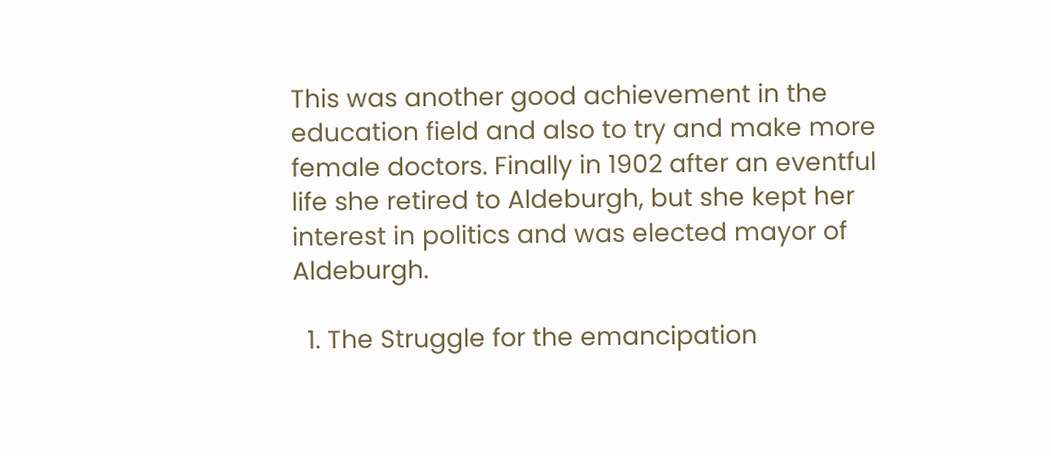This was another good achievement in the education field and also to try and make more female doctors. Finally in 1902 after an eventful life she retired to Aldeburgh, but she kept her interest in politics and was elected mayor of Aldeburgh.

  1. The Struggle for the emancipation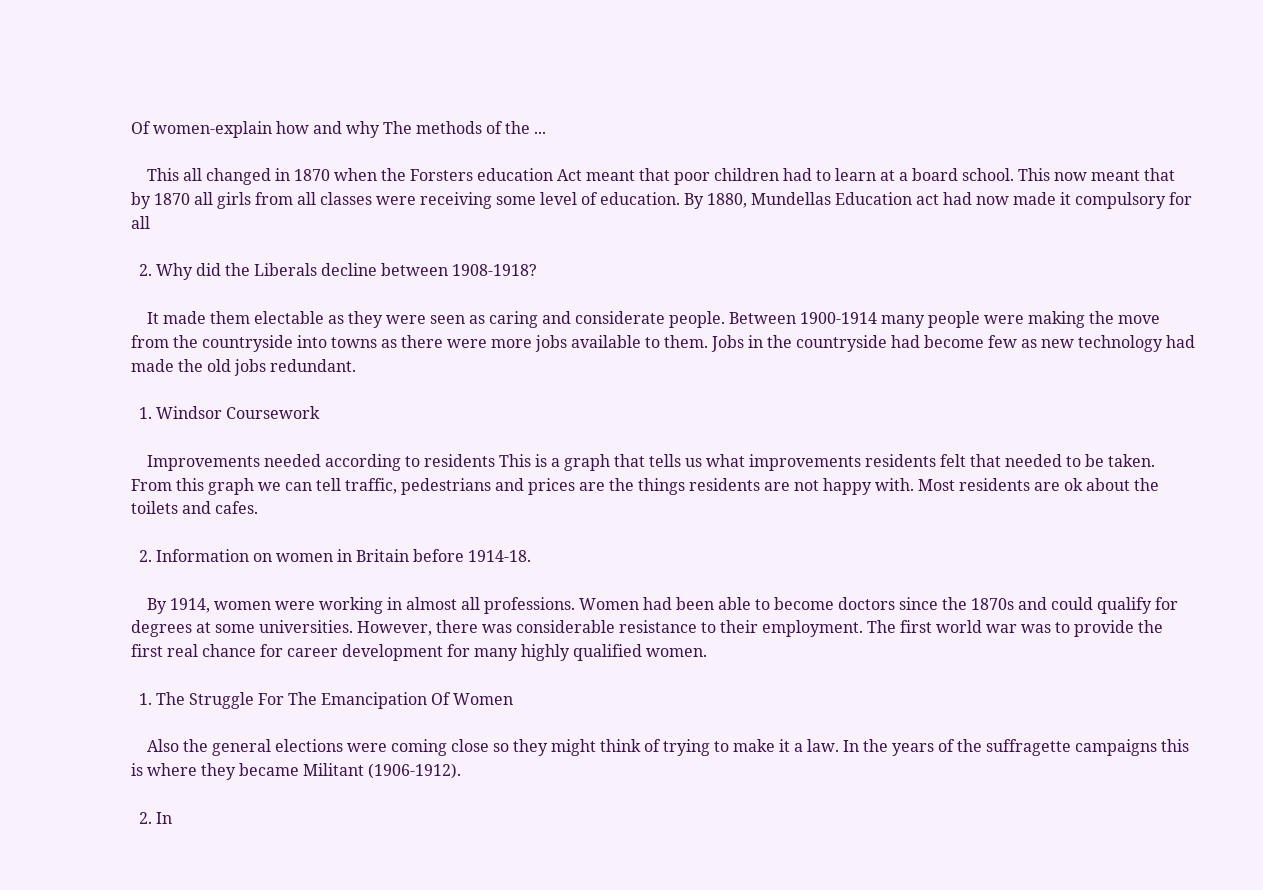Of women-explain how and why The methods of the ...

    This all changed in 1870 when the Forsters education Act meant that poor children had to learn at a board school. This now meant that by 1870 all girls from all classes were receiving some level of education. By 1880, Mundellas Education act had now made it compulsory for all

  2. Why did the Liberals decline between 1908-1918?

    It made them electable as they were seen as caring and considerate people. Between 1900-1914 many people were making the move from the countryside into towns as there were more jobs available to them. Jobs in the countryside had become few as new technology had made the old jobs redundant.

  1. Windsor Coursework

    Improvements needed according to residents This is a graph that tells us what improvements residents felt that needed to be taken. From this graph we can tell traffic, pedestrians and prices are the things residents are not happy with. Most residents are ok about the toilets and cafes.

  2. Information on women in Britain before 1914-18.

    By 1914, women were working in almost all professions. Women had been able to become doctors since the 1870s and could qualify for degrees at some universities. However, there was considerable resistance to their employment. The first world war was to provide the first real chance for career development for many highly qualified women.

  1. The Struggle For The Emancipation Of Women

    Also the general elections were coming close so they might think of trying to make it a law. In the years of the suffragette campaigns this is where they became Militant (1906-1912).

  2. In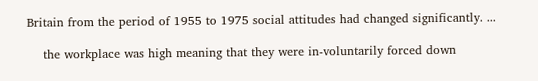Britain from the period of 1955 to 1975 social attitudes had changed significantly. ...

    the workplace was high meaning that they were in-voluntarily forced down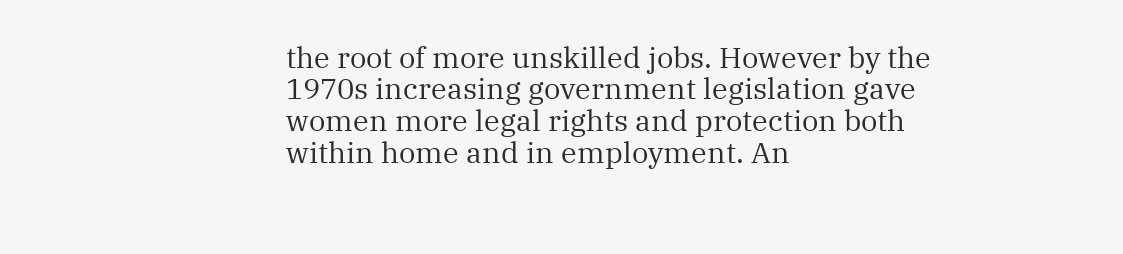the root of more unskilled jobs. However by the 1970s increasing government legislation gave women more legal rights and protection both within home and in employment. An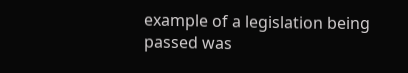example of a legislation being passed was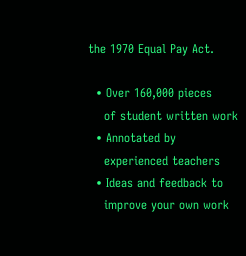the 1970 Equal Pay Act.

  • Over 160,000 pieces
    of student written work
  • Annotated by
    experienced teachers
  • Ideas and feedback to
    improve your own work